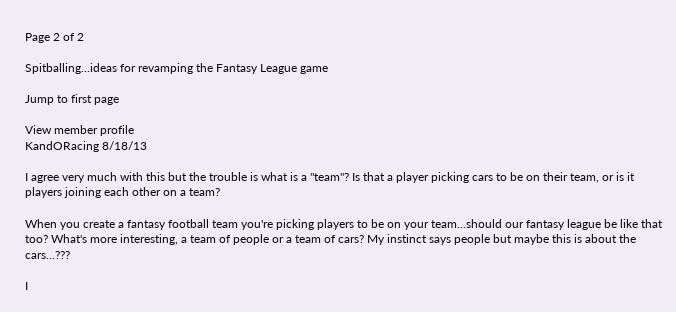Page 2 of 2

Spitballing...ideas for revamping the Fantasy League game

Jump to first page

View member profile
KandORacing 8/18/13

I agree very much with this but the trouble is what is a "team"? Is that a player picking cars to be on their team, or is it players joining each other on a team?

When you create a fantasy football team you're picking players to be on your team...should our fantasy league be like that too? What's more interesting, a team of people or a team of cars? My instinct says people but maybe this is about the cars...???

I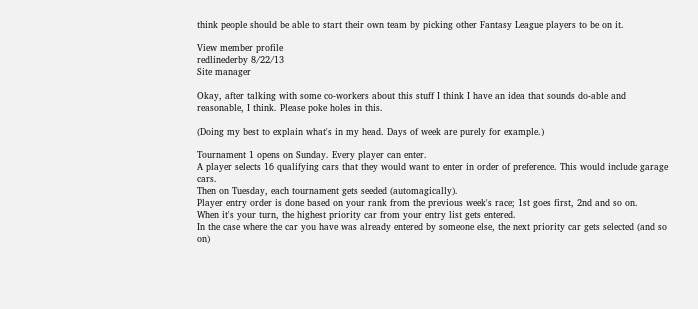think people should be able to start their own team by picking other Fantasy League players to be on it.

View member profile
redlinederby 8/22/13
Site manager

Okay, after talking with some co-workers about this stuff I think I have an idea that sounds do-able and reasonable, I think. Please poke holes in this.

(Doing my best to explain what's in my head. Days of week are purely for example.)

Tournament 1 opens on Sunday. Every player can enter.
A player selects 16 qualifying cars that they would want to enter in order of preference. This would include garage cars.
Then on Tuesday, each tournament gets seeded (automagically).
Player entry order is done based on your rank from the previous week's race; 1st goes first, 2nd and so on.
When it's your turn, the highest priority car from your entry list gets entered.
In the case where the car you have was already entered by someone else, the next priority car gets selected (and so on)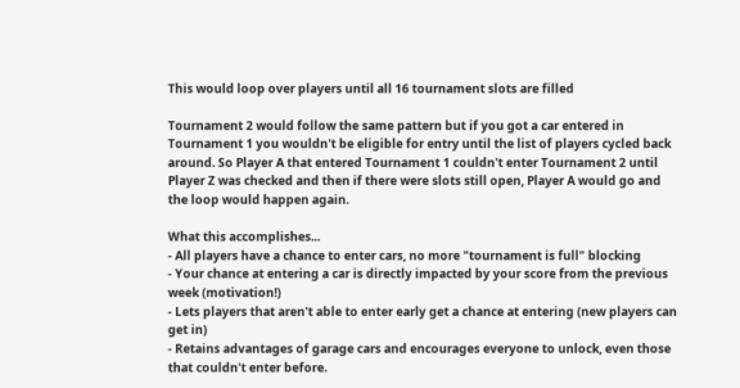This would loop over players until all 16 tournament slots are filled

Tournament 2 would follow the same pattern but if you got a car entered in Tournament 1 you wouldn't be eligible for entry until the list of players cycled back around. So Player A that entered Tournament 1 couldn't enter Tournament 2 until Player Z was checked and then if there were slots still open, Player A would go and the loop would happen again.

What this accomplishes...
- All players have a chance to enter cars, no more "tournament is full" blocking
- Your chance at entering a car is directly impacted by your score from the previous week (motivation!)
- Lets players that aren't able to enter early get a chance at entering (new players can get in)
- Retains advantages of garage cars and encourages everyone to unlock, even those that couldn't enter before.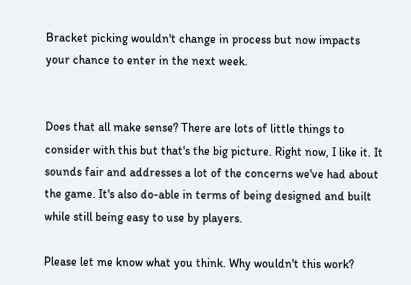Bracket picking wouldn't change in process but now impacts your chance to enter in the next week.


Does that all make sense? There are lots of little things to consider with this but that's the big picture. Right now, I like it. It sounds fair and addresses a lot of the concerns we've had about the game. It's also do-able in terms of being designed and built while still being easy to use by players.

Please let me know what you think. Why wouldn't this work?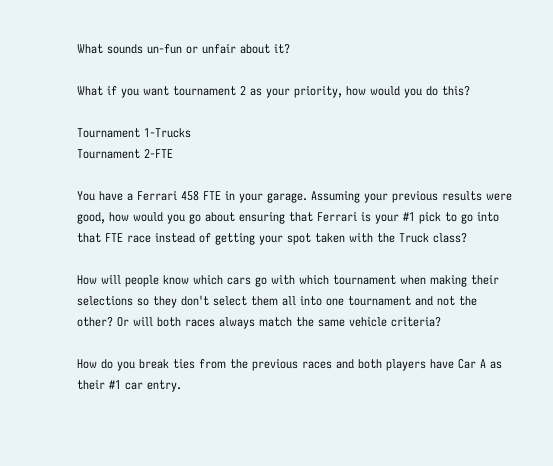What sounds un-fun or unfair about it?

What if you want tournament 2 as your priority, how would you do this?

Tournament 1-Trucks
Tournament 2-FTE

You have a Ferrari 458 FTE in your garage. Assuming your previous results were good, how would you go about ensuring that Ferrari is your #1 pick to go into that FTE race instead of getting your spot taken with the Truck class?

How will people know which cars go with which tournament when making their selections so they don't select them all into one tournament and not the other? Or will both races always match the same vehicle criteria?

How do you break ties from the previous races and both players have Car A as their #1 car entry.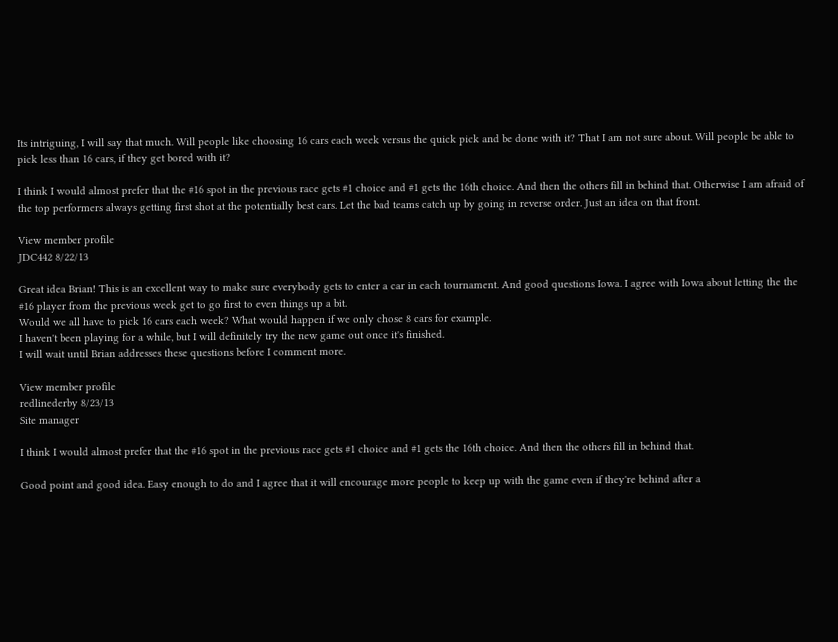Its intriguing, I will say that much. Will people like choosing 16 cars each week versus the quick pick and be done with it? That I am not sure about. Will people be able to pick less than 16 cars, if they get bored with it?

I think I would almost prefer that the #16 spot in the previous race gets #1 choice and #1 gets the 16th choice. And then the others fill in behind that. Otherwise I am afraid of the top performers always getting first shot at the potentially best cars. Let the bad teams catch up by going in reverse order. Just an idea on that front.

View member profile
JDC442 8/22/13

Great idea Brian! This is an excellent way to make sure everybody gets to enter a car in each tournament. And good questions Iowa. I agree with Iowa about letting the the #16 player from the previous week get to go first to even things up a bit.
Would we all have to pick 16 cars each week? What would happen if we only chose 8 cars for example.
I haven't been playing for a while, but I will definitely try the new game out once it's finished.
I will wait until Brian addresses these questions before I comment more.

View member profile
redlinederby 8/23/13
Site manager

I think I would almost prefer that the #16 spot in the previous race gets #1 choice and #1 gets the 16th choice. And then the others fill in behind that.

Good point and good idea. Easy enough to do and I agree that it will encourage more people to keep up with the game even if they're behind after a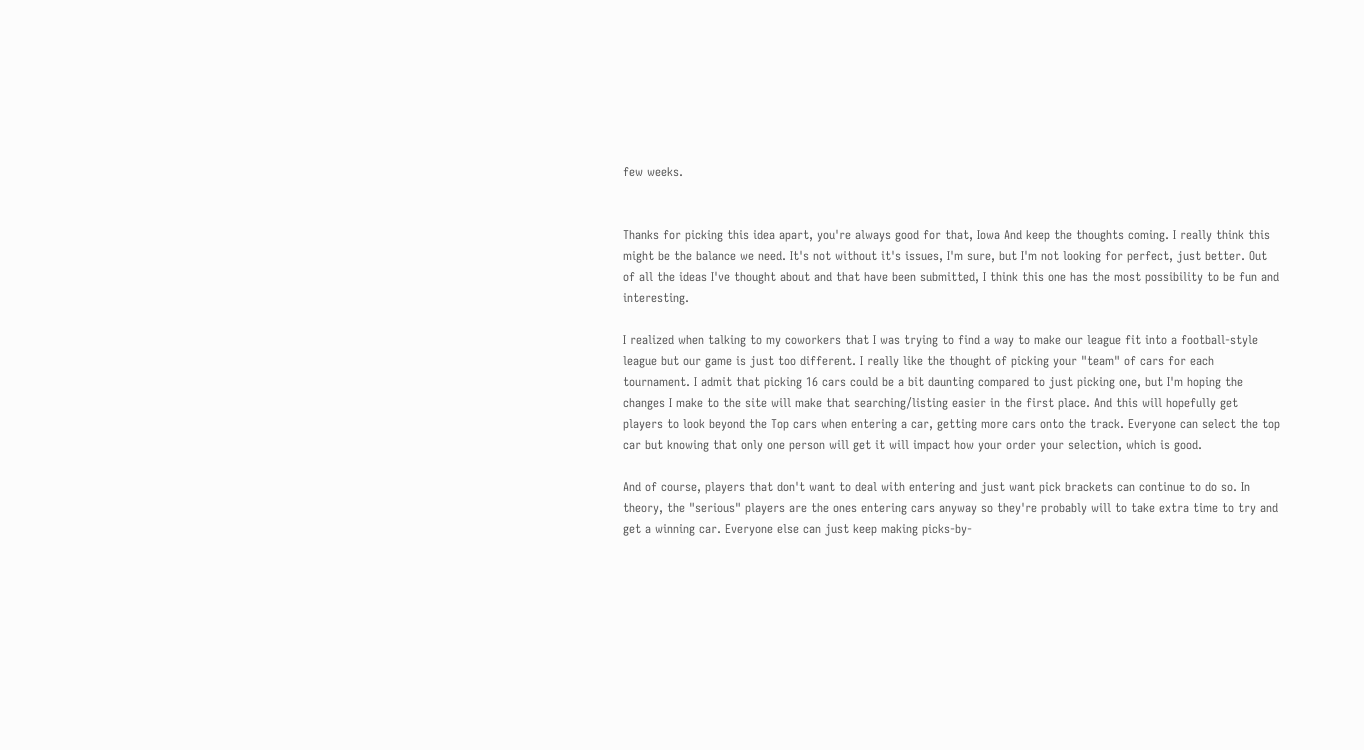few weeks.


Thanks for picking this idea apart, you're always good for that, Iowa And keep the thoughts coming. I really think this might be the balance we need. It's not without it's issues, I'm sure, but I'm not looking for perfect, just better. Out of all the ideas I've thought about and that have been submitted, I think this one has the most possibility to be fun and interesting.

I realized when talking to my coworkers that I was trying to find a way to make our league fit into a football-style league but our game is just too different. I really like the thought of picking your "team" of cars for each tournament. I admit that picking 16 cars could be a bit daunting compared to just picking one, but I'm hoping the changes I make to the site will make that searching/listing easier in the first place. And this will hopefully get players to look beyond the Top cars when entering a car, getting more cars onto the track. Everyone can select the top car but knowing that only one person will get it will impact how your order your selection, which is good.

And of course, players that don't want to deal with entering and just want pick brackets can continue to do so. In theory, the "serious" players are the ones entering cars anyway so they're probably will to take extra time to try and get a winning car. Everyone else can just keep making picks-by-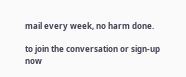mail every week, no harm done.

to join the conversation or sign-up now